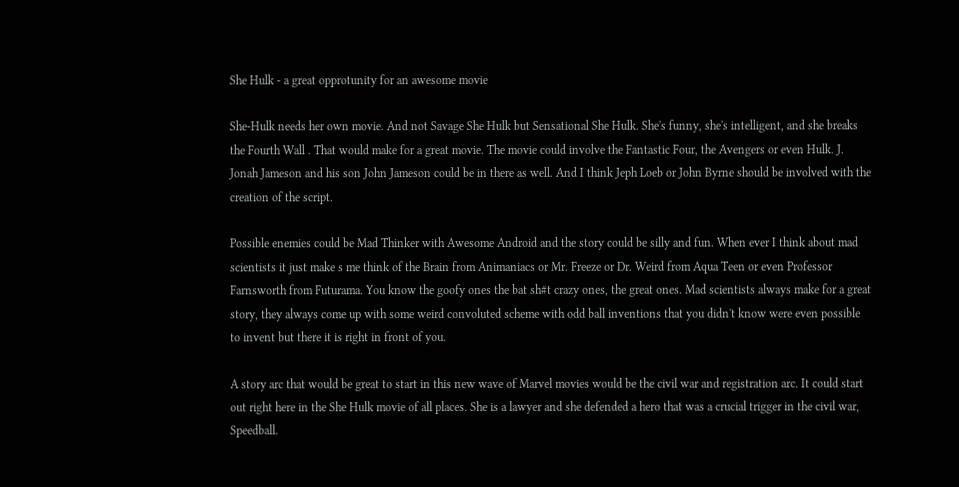She Hulk - a great opprotunity for an awesome movie

She-Hulk needs her own movie. And not Savage She Hulk but Sensational She Hulk. She's funny, she's intelligent, and she breaks the Fourth Wall . That would make for a great movie. The movie could involve the Fantastic Four, the Avengers or even Hulk. J. Jonah Jameson and his son John Jameson could be in there as well. And I think Jeph Loeb or John Byrne should be involved with the creation of the script.

Possible enemies could be Mad Thinker with Awesome Android and the story could be silly and fun. When ever I think about mad scientists it just make s me think of the Brain from Animaniacs or Mr. Freeze or Dr. Weird from Aqua Teen or even Professor Farnsworth from Futurama. You know the goofy ones the bat sh#t crazy ones, the great ones. Mad scientists always make for a great story, they always come up with some weird convoluted scheme with odd ball inventions that you didn't know were even possible to invent but there it is right in front of you.

A story arc that would be great to start in this new wave of Marvel movies would be the civil war and registration arc. It could start out right here in the She Hulk movie of all places. She is a lawyer and she defended a hero that was a crucial trigger in the civil war, Speedball.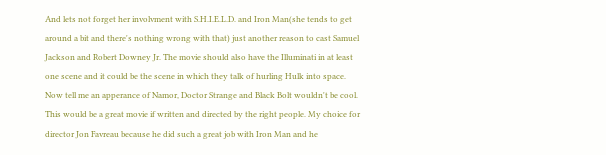And lets not forget her involvment with S.H.I.E.L.D. and Iron Man(she tends to get around a bit and there's nothing wrong with that) just another reason to cast Samuel Jackson and Robert Downey Jr. The movie should also have the Illuminati in at least one scene and it could be the scene in which they talk of hurling Hulk into space. Now tell me an apperance of Namor, Doctor Strange and Black Bolt wouldn't be cool. This would be a great movie if written and directed by the right people. My choice for director Jon Favreau because he did such a great job with Iron Man and he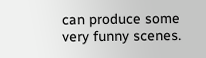can produce some very funny scenes.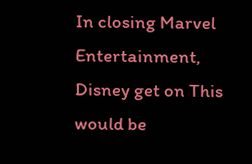In closing Marvel Entertainment, Disney get on This would be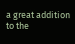a great addition to the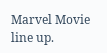Marvel Movie line up.